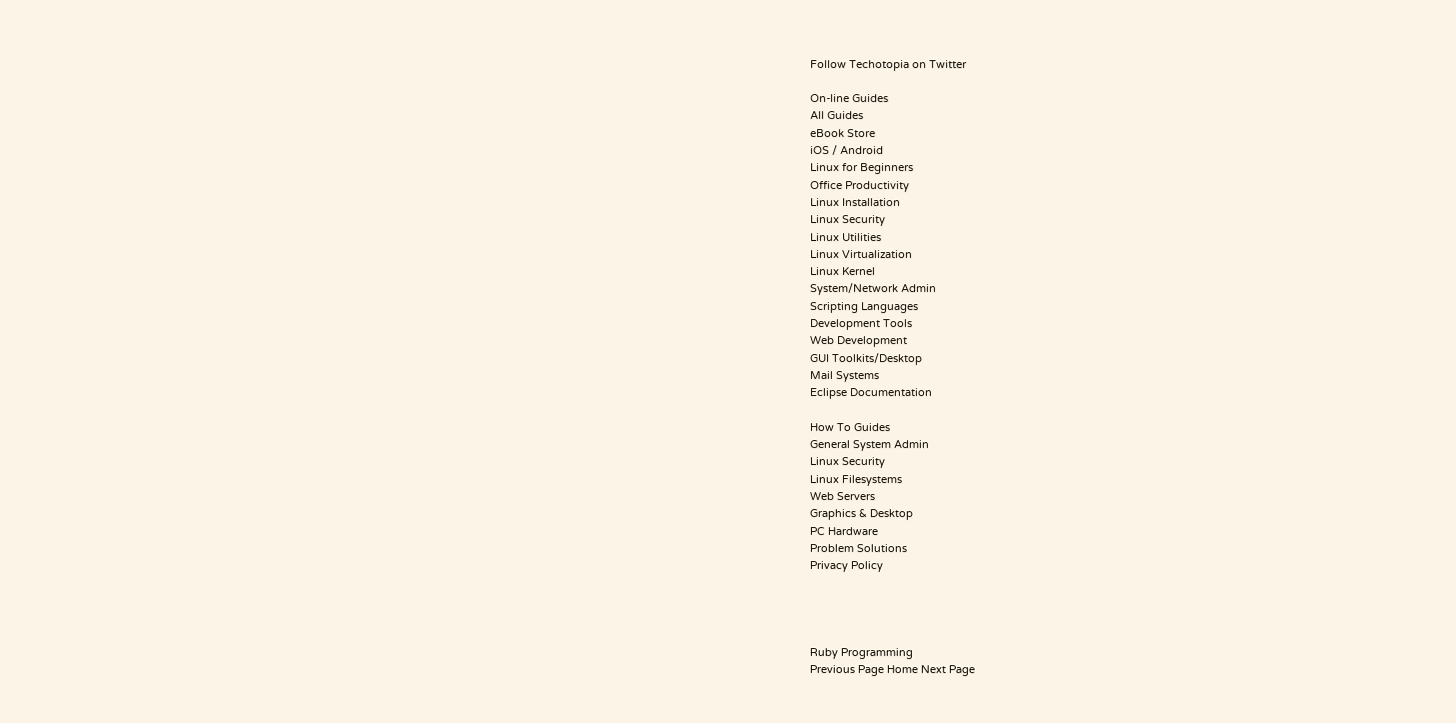Follow Techotopia on Twitter

On-line Guides
All Guides
eBook Store
iOS / Android
Linux for Beginners
Office Productivity
Linux Installation
Linux Security
Linux Utilities
Linux Virtualization
Linux Kernel
System/Network Admin
Scripting Languages
Development Tools
Web Development
GUI Toolkits/Desktop
Mail Systems
Eclipse Documentation

How To Guides
General System Admin
Linux Security
Linux Filesystems
Web Servers
Graphics & Desktop
PC Hardware
Problem Solutions
Privacy Policy




Ruby Programming
Previous Page Home Next Page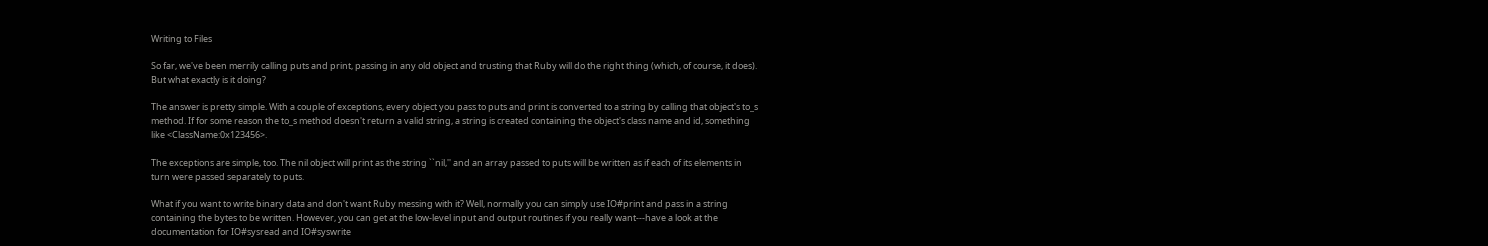Writing to Files

So far, we've been merrily calling puts and print, passing in any old object and trusting that Ruby will do the right thing (which, of course, it does). But what exactly is it doing?

The answer is pretty simple. With a couple of exceptions, every object you pass to puts and print is converted to a string by calling that object's to_s method. If for some reason the to_s method doesn't return a valid string, a string is created containing the object's class name and id, something like <ClassName:0x123456>.

The exceptions are simple, too. The nil object will print as the string ``nil,'' and an array passed to puts will be written as if each of its elements in turn were passed separately to puts.

What if you want to write binary data and don't want Ruby messing with it? Well, normally you can simply use IO#print and pass in a string containing the bytes to be written. However, you can get at the low-level input and output routines if you really want---have a look at the documentation for IO#sysread and IO#syswrite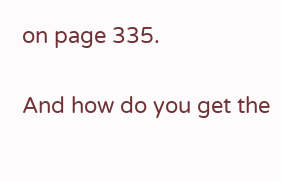on page 335.

And how do you get the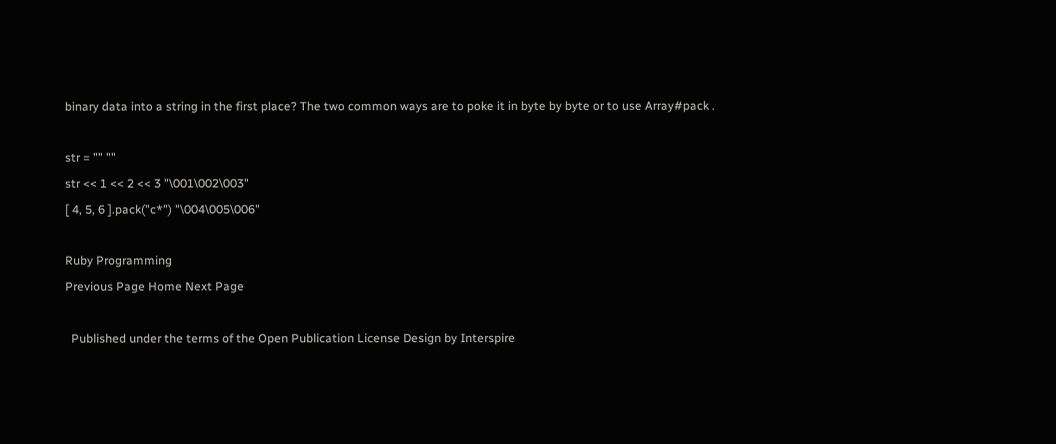binary data into a string in the first place? The two common ways are to poke it in byte by byte or to use Array#pack .

str = "" ""
str << 1 << 2 << 3 "\001\002\003"
[ 4, 5, 6 ].pack("c*") "\004\005\006"

Ruby Programming
Previous Page Home Next Page

  Published under the terms of the Open Publication License Design by Interspire